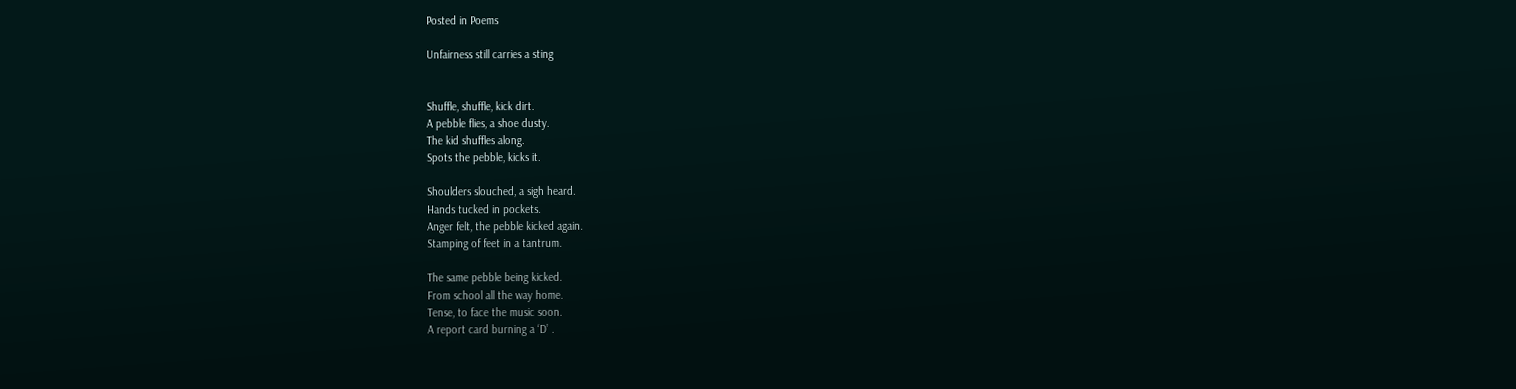Posted in Poems

Unfairness still carries a sting


Shuffle, shuffle, kick dirt.
A pebble flies, a shoe dusty.
The kid shuffles along.
Spots the pebble, kicks it.

Shoulders slouched, a sigh heard.
Hands tucked in pockets.
Anger felt, the pebble kicked again.
Stamping of feet in a tantrum.

The same pebble being kicked.
From school all the way home.
Tense, to face the music soon.
A report card burning a ‘D’ .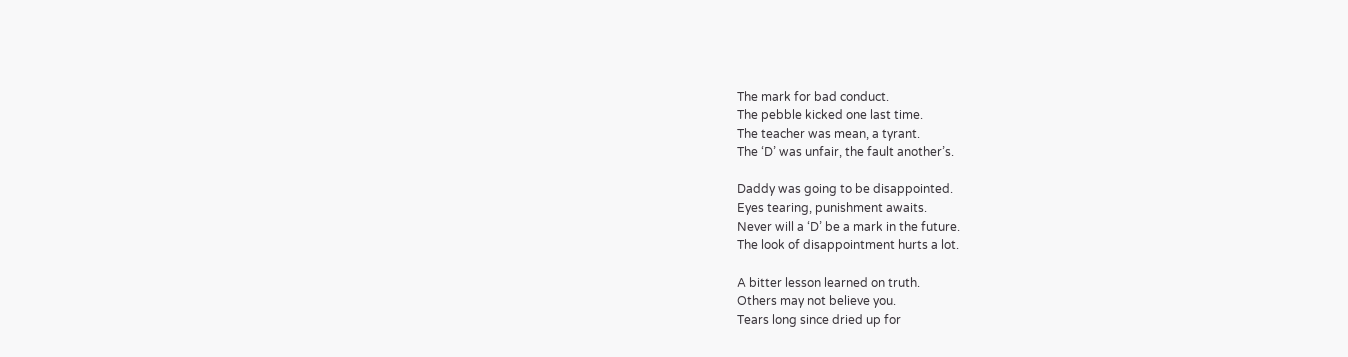The mark for bad conduct.
The pebble kicked one last time.
The teacher was mean, a tyrant.
The ‘D’ was unfair, the fault another’s.

Daddy was going to be disappointed.
Eyes tearing, punishment awaits.
Never will a ‘D’ be a mark in the future.
The look of disappointment hurts a lot.

A bitter lesson learned on truth.
Others may not believe you.
Tears long since dried up for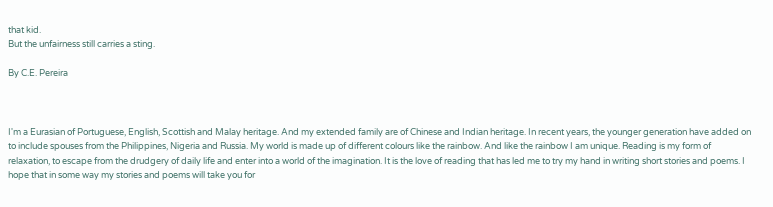that kid.
But the unfairness still carries a sting.

By C.E. Pereira



I'm a Eurasian of Portuguese, English, Scottish and Malay heritage. And my extended family are of Chinese and Indian heritage. In recent years, the younger generation have added on to include spouses from the Philippines, Nigeria and Russia. My world is made up of different colours like the rainbow. And like the rainbow I am unique. Reading is my form of relaxation, to escape from the drudgery of daily life and enter into a world of the imagination. It is the love of reading that has led me to try my hand in writing short stories and poems. I hope that in some way my stories and poems will take you for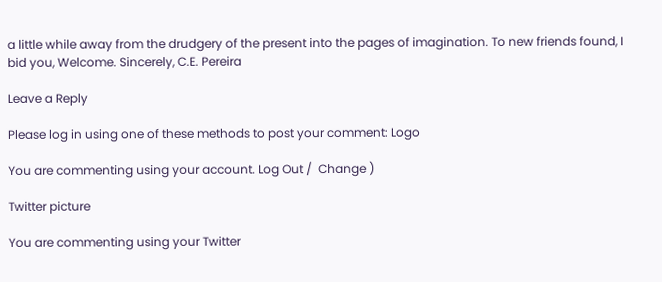a little while away from the drudgery of the present into the pages of imagination. To new friends found, I bid you, Welcome. Sincerely, C.E. Pereira

Leave a Reply

Please log in using one of these methods to post your comment: Logo

You are commenting using your account. Log Out /  Change )

Twitter picture

You are commenting using your Twitter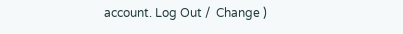account. Log Out /  Change )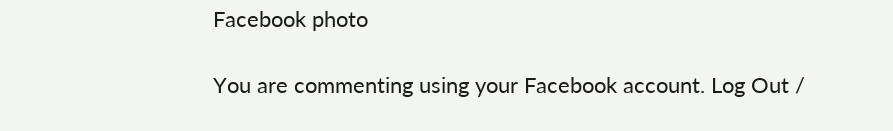Facebook photo

You are commenting using your Facebook account. Log Out /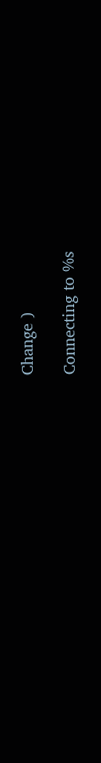Change )

Connecting to %s